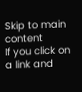Skip to main content
If you click on a link and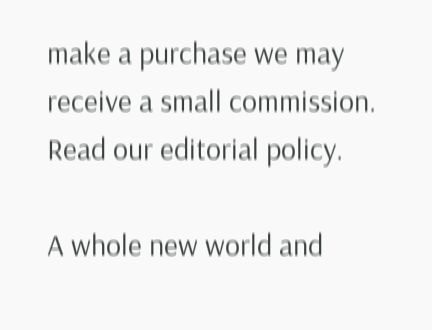make a purchase we may receive a small commission. Read our editorial policy.

A whole new world and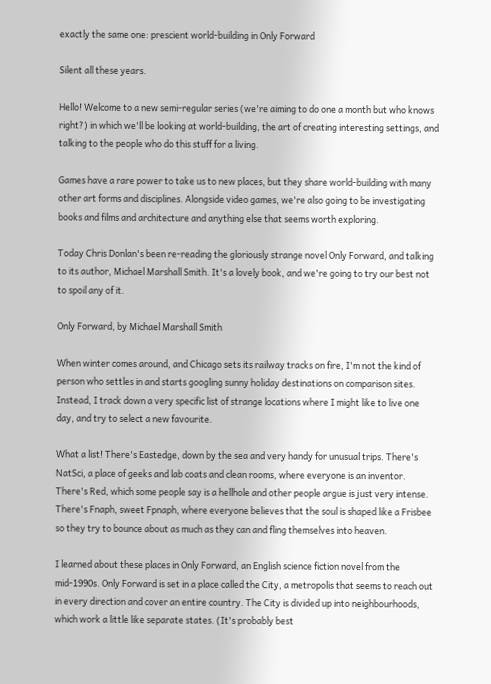exactly the same one: prescient world-building in Only Forward

Silent all these years.

Hello! Welcome to a new semi-regular series (we're aiming to do one a month but who knows right?) in which we'll be looking at world-building, the art of creating interesting settings, and talking to the people who do this stuff for a living.

Games have a rare power to take us to new places, but they share world-building with many other art forms and disciplines. Alongside video games, we're also going to be investigating books and films and architecture and anything else that seems worth exploring.

Today Chris Donlan's been re-reading the gloriously strange novel Only Forward, and talking to its author, Michael Marshall Smith. It's a lovely book, and we're going to try our best not to spoil any of it.

Only Forward, by Michael Marshall Smith

When winter comes around, and Chicago sets its railway tracks on fire, I'm not the kind of person who settles in and starts googling sunny holiday destinations on comparison sites. Instead, I track down a very specific list of strange locations where I might like to live one day, and try to select a new favourite.

What a list! There's Eastedge, down by the sea and very handy for unusual trips. There's NatSci, a place of geeks and lab coats and clean rooms, where everyone is an inventor. There's Red, which some people say is a hellhole and other people argue is just very intense. There's Fnaph, sweet Fpnaph, where everyone believes that the soul is shaped like a Frisbee so they try to bounce about as much as they can and fling themselves into heaven.

I learned about these places in Only Forward, an English science fiction novel from the mid-1990s. Only Forward is set in a place called the City, a metropolis that seems to reach out in every direction and cover an entire country. The City is divided up into neighbourhoods, which work a little like separate states. (It's probably best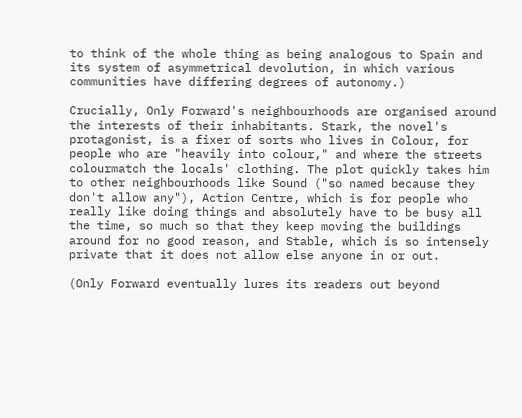to think of the whole thing as being analogous to Spain and its system of asymmetrical devolution, in which various communities have differing degrees of autonomy.)

Crucially, Only Forward's neighbourhoods are organised around the interests of their inhabitants. Stark, the novel's protagonist, is a fixer of sorts who lives in Colour, for people who are "heavily into colour," and where the streets colourmatch the locals' clothing. The plot quickly takes him to other neighbourhoods like Sound ("so named because they don't allow any"), Action Centre, which is for people who really like doing things and absolutely have to be busy all the time, so much so that they keep moving the buildings around for no good reason, and Stable, which is so intensely private that it does not allow else anyone in or out.

(Only Forward eventually lures its readers out beyond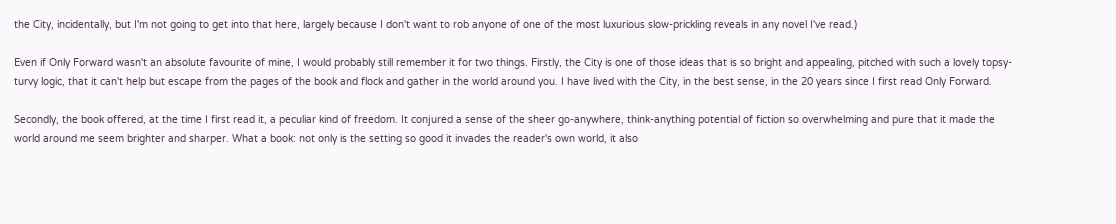the City, incidentally, but I'm not going to get into that here, largely because I don't want to rob anyone of one of the most luxurious slow-prickling reveals in any novel I've read.)

Even if Only Forward wasn't an absolute favourite of mine, I would probably still remember it for two things. Firstly, the City is one of those ideas that is so bright and appealing, pitched with such a lovely topsy-turvy logic, that it can't help but escape from the pages of the book and flock and gather in the world around you. I have lived with the City, in the best sense, in the 20 years since I first read Only Forward.

Secondly, the book offered, at the time I first read it, a peculiar kind of freedom. It conjured a sense of the sheer go-anywhere, think-anything potential of fiction so overwhelming and pure that it made the world around me seem brighter and sharper. What a book: not only is the setting so good it invades the reader's own world, it also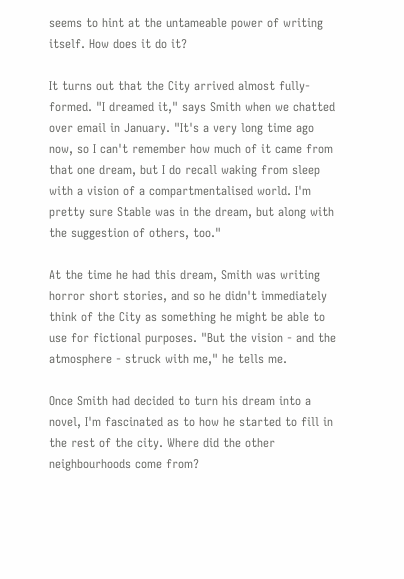seems to hint at the untameable power of writing itself. How does it do it?

It turns out that the City arrived almost fully-formed. "I dreamed it," says Smith when we chatted over email in January. "It's a very long time ago now, so I can't remember how much of it came from that one dream, but I do recall waking from sleep with a vision of a compartmentalised world. I'm pretty sure Stable was in the dream, but along with the suggestion of others, too."

At the time he had this dream, Smith was writing horror short stories, and so he didn't immediately think of the City as something he might be able to use for fictional purposes. "But the vision - and the atmosphere - struck with me," he tells me.

Once Smith had decided to turn his dream into a novel, I'm fascinated as to how he started to fill in the rest of the city. Where did the other neighbourhoods come from?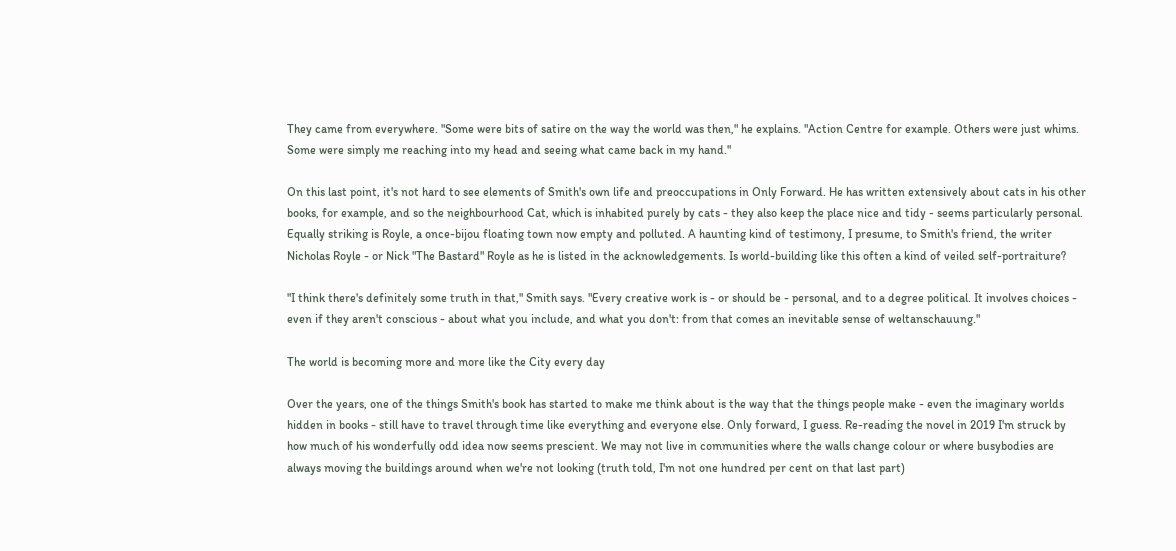They came from everywhere. "Some were bits of satire on the way the world was then," he explains. "Action Centre for example. Others were just whims. Some were simply me reaching into my head and seeing what came back in my hand."

On this last point, it's not hard to see elements of Smith's own life and preoccupations in Only Forward. He has written extensively about cats in his other books, for example, and so the neighbourhood Cat, which is inhabited purely by cats - they also keep the place nice and tidy - seems particularly personal. Equally striking is Royle, a once-bijou floating town now empty and polluted. A haunting kind of testimony, I presume, to Smith's friend, the writer Nicholas Royle - or Nick "The Bastard" Royle as he is listed in the acknowledgements. Is world-building like this often a kind of veiled self-portraiture?

"I think there's definitely some truth in that," Smith says. "Every creative work is - or should be - personal, and to a degree political. It involves choices - even if they aren't conscious - about what you include, and what you don't: from that comes an inevitable sense of weltanschauung."

The world is becoming more and more like the City every day

Over the years, one of the things Smith's book has started to make me think about is the way that the things people make - even the imaginary worlds hidden in books - still have to travel through time like everything and everyone else. Only forward, I guess. Re-reading the novel in 2019 I'm struck by how much of his wonderfully odd idea now seems prescient. We may not live in communities where the walls change colour or where busybodies are always moving the buildings around when we're not looking (truth told, I'm not one hundred per cent on that last part)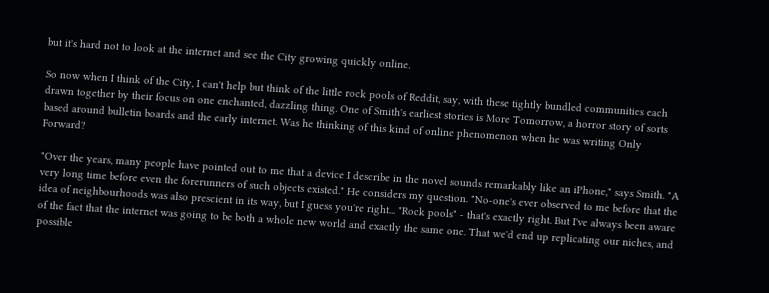but it's hard not to look at the internet and see the City growing quickly online.

So now when I think of the City, I can't help but think of the little rock pools of Reddit, say, with these tightly bundled communities each drawn together by their focus on one enchanted, dazzling thing. One of Smith's earliest stories is More Tomorrow, a horror story of sorts based around bulletin boards and the early internet. Was he thinking of this kind of online phenomenon when he was writing Only Forward?

"Over the years, many people have pointed out to me that a device I describe in the novel sounds remarkably like an iPhone," says Smith. "A very long time before even the forerunners of such objects existed." He considers my question. "No-one's ever observed to me before that the idea of neighbourhoods was also prescient in its way, but I guess you're right... "Rock pools" - that's exactly right. But I've always been aware of the fact that the internet was going to be both a whole new world and exactly the same one. That we'd end up replicating our niches, and possible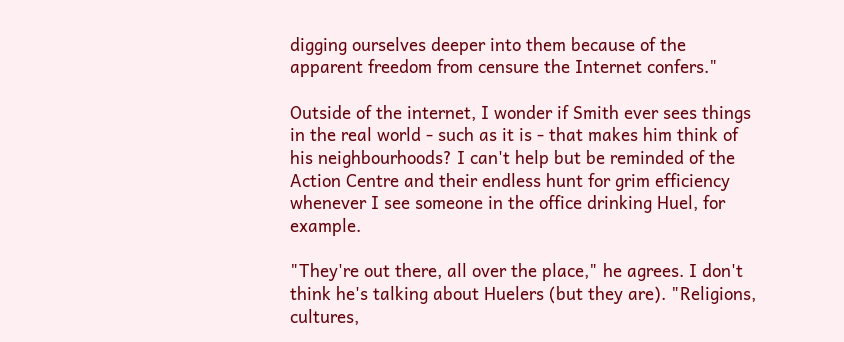digging ourselves deeper into them because of the apparent freedom from censure the Internet confers."

Outside of the internet, I wonder if Smith ever sees things in the real world - such as it is - that makes him think of his neighbourhoods? I can't help but be reminded of the Action Centre and their endless hunt for grim efficiency whenever I see someone in the office drinking Huel, for example.

"They're out there, all over the place," he agrees. I don't think he's talking about Huelers (but they are). "Religions, cultures,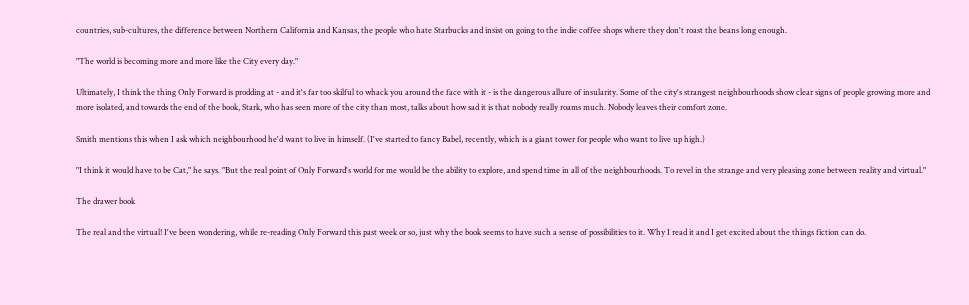countries, sub-cultures, the difference between Northern California and Kansas, the people who hate Starbucks and insist on going to the indie coffee shops where they don't roast the beans long enough.

"The world is becoming more and more like the City every day."

Ultimately, I think the thing Only Forward is prodding at - and it's far too skilful to whack you around the face with it - is the dangerous allure of insularity. Some of the city's strangest neighbourhoods show clear signs of people growing more and more isolated, and towards the end of the book, Stark, who has seen more of the city than most, talks about how sad it is that nobody really roams much. Nobody leaves their comfort zone.

Smith mentions this when I ask which neighbourhood he'd want to live in himself. (I've started to fancy Babel, recently, which is a giant tower for people who want to live up high.)

"I think it would have to be Cat," he says. "But the real point of Only Forward's world for me would be the ability to explore, and spend time in all of the neighbourhoods. To revel in the strange and very pleasing zone between reality and virtual."

The drawer book

The real and the virtual! I've been wondering, while re-reading Only Forward this past week or so, just why the book seems to have such a sense of possibilities to it. Why I read it and I get excited about the things fiction can do.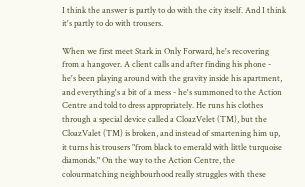I think the answer is partly to do with the city itself. And I think it's partly to do with trousers.

When we first meet Stark in Only Forward, he's recovering from a hangover. A client calls and after finding his phone - he's been playing around with the gravity inside his apartment, and everything's a bit of a mess - he's summoned to the Action Centre and told to dress appropriately. He runs his clothes through a special device called a CloazVelet (TM), but the CloazValet (TM) is broken, and instead of smartening him up, it turns his trousers "from black to emerald with little turquoise diamonds." On the way to the Action Centre, the colourmatching neighbourhood really struggles with these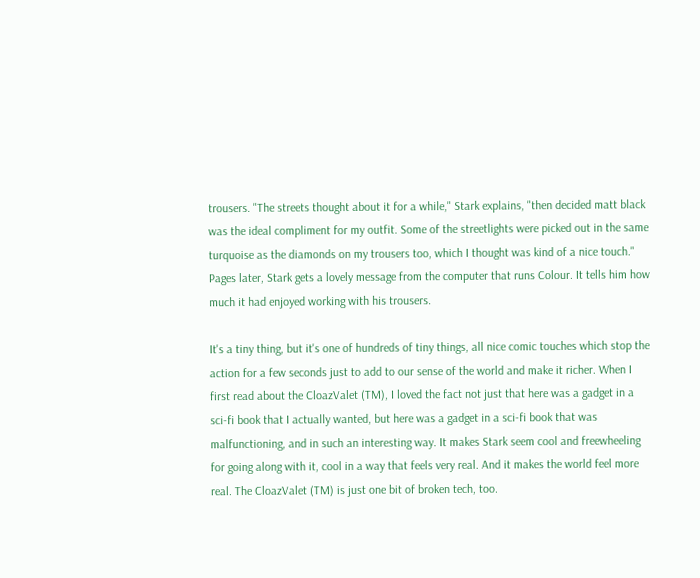trousers. "The streets thought about it for a while," Stark explains, "then decided matt black was the ideal compliment for my outfit. Some of the streetlights were picked out in the same turquoise as the diamonds on my trousers too, which I thought was kind of a nice touch." Pages later, Stark gets a lovely message from the computer that runs Colour. It tells him how much it had enjoyed working with his trousers.

It's a tiny thing, but it's one of hundreds of tiny things, all nice comic touches which stop the action for a few seconds just to add to our sense of the world and make it richer. When I first read about the CloazValet (TM), I loved the fact not just that here was a gadget in a sci-fi book that I actually wanted, but here was a gadget in a sci-fi book that was malfunctioning, and in such an interesting way. It makes Stark seem cool and freewheeling for going along with it, cool in a way that feels very real. And it makes the world feel more real. The CloazValet (TM) is just one bit of broken tech, too.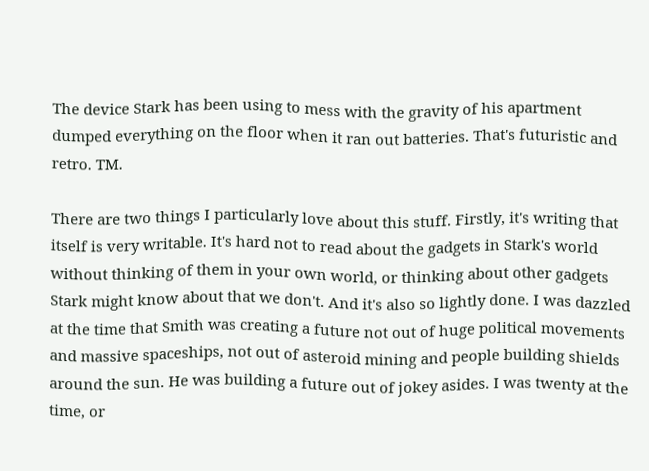The device Stark has been using to mess with the gravity of his apartment dumped everything on the floor when it ran out batteries. That's futuristic and retro. TM.

There are two things I particularly love about this stuff. Firstly, it's writing that itself is very writable. It's hard not to read about the gadgets in Stark's world without thinking of them in your own world, or thinking about other gadgets Stark might know about that we don't. And it's also so lightly done. I was dazzled at the time that Smith was creating a future not out of huge political movements and massive spaceships, not out of asteroid mining and people building shields around the sun. He was building a future out of jokey asides. I was twenty at the time, or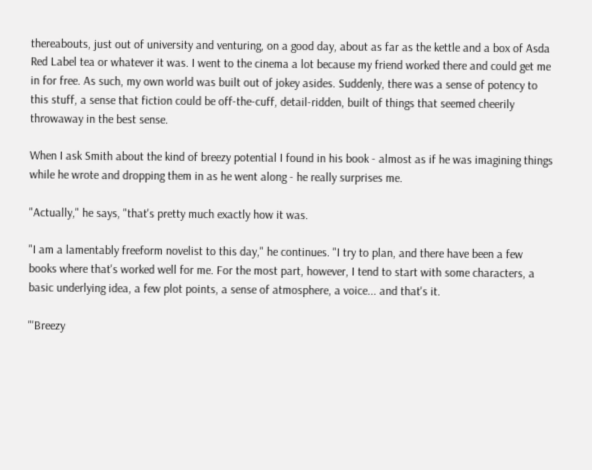thereabouts, just out of university and venturing, on a good day, about as far as the kettle and a box of Asda Red Label tea or whatever it was. I went to the cinema a lot because my friend worked there and could get me in for free. As such, my own world was built out of jokey asides. Suddenly, there was a sense of potency to this stuff, a sense that fiction could be off-the-cuff, detail-ridden, built of things that seemed cheerily throwaway in the best sense.

When I ask Smith about the kind of breezy potential I found in his book - almost as if he was imagining things while he wrote and dropping them in as he went along - he really surprises me.

"Actually," he says, "that's pretty much exactly how it was.

"I am a lamentably freeform novelist to this day," he continues. "I try to plan, and there have been a few books where that's worked well for me. For the most part, however, I tend to start with some characters, a basic underlying idea, a few plot points, a sense of atmosphere, a voice... and that's it.

"'Breezy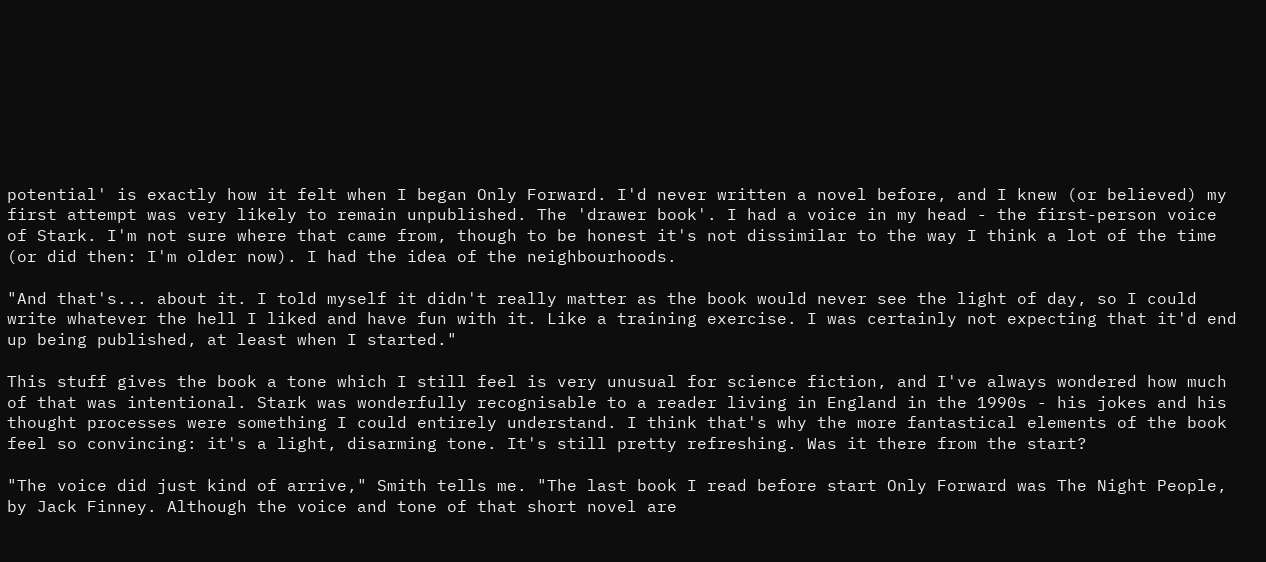potential' is exactly how it felt when I began Only Forward. I'd never written a novel before, and I knew (or believed) my first attempt was very likely to remain unpublished. The 'drawer book'. I had a voice in my head - the first-person voice of Stark. I'm not sure where that came from, though to be honest it's not dissimilar to the way I think a lot of the time (or did then: I'm older now). I had the idea of the neighbourhoods.

"And that's... about it. I told myself it didn't really matter as the book would never see the light of day, so I could write whatever the hell I liked and have fun with it. Like a training exercise. I was certainly not expecting that it'd end up being published, at least when I started."

This stuff gives the book a tone which I still feel is very unusual for science fiction, and I've always wondered how much of that was intentional. Stark was wonderfully recognisable to a reader living in England in the 1990s - his jokes and his thought processes were something I could entirely understand. I think that's why the more fantastical elements of the book feel so convincing: it's a light, disarming tone. It's still pretty refreshing. Was it there from the start?

"The voice did just kind of arrive," Smith tells me. "The last book I read before start Only Forward was The Night People, by Jack Finney. Although the voice and tone of that short novel are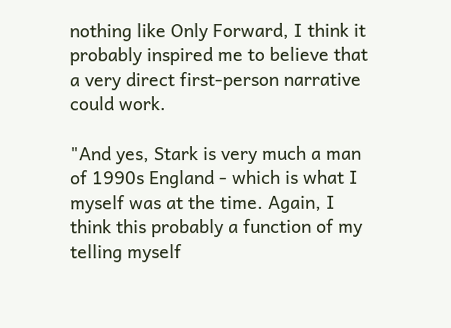nothing like Only Forward, I think it probably inspired me to believe that a very direct first-person narrative could work.

"And yes, Stark is very much a man of 1990s England - which is what I myself was at the time. Again, I think this probably a function of my telling myself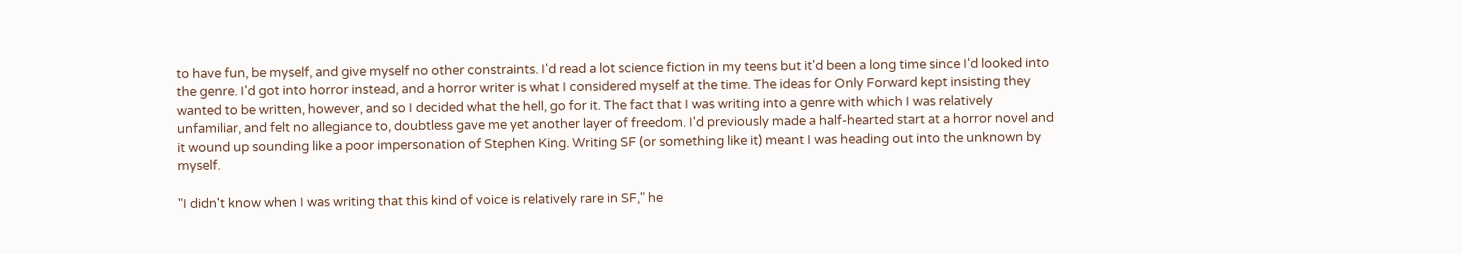to have fun, be myself, and give myself no other constraints. I'd read a lot science fiction in my teens but it'd been a long time since I'd looked into the genre. I'd got into horror instead, and a horror writer is what I considered myself at the time. The ideas for Only Forward kept insisting they wanted to be written, however, and so I decided what the hell, go for it. The fact that I was writing into a genre with which I was relatively unfamiliar, and felt no allegiance to, doubtless gave me yet another layer of freedom. I'd previously made a half-hearted start at a horror novel and it wound up sounding like a poor impersonation of Stephen King. Writing SF (or something like it) meant I was heading out into the unknown by myself.

"I didn't know when I was writing that this kind of voice is relatively rare in SF," he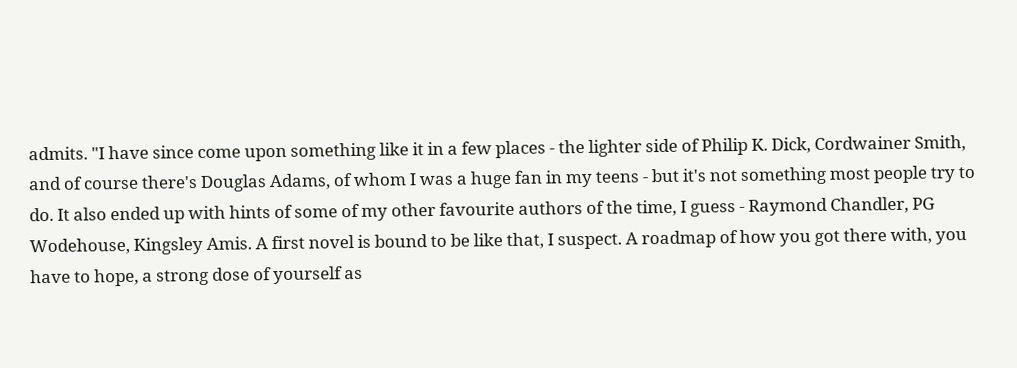admits. "I have since come upon something like it in a few places - the lighter side of Philip K. Dick, Cordwainer Smith, and of course there's Douglas Adams, of whom I was a huge fan in my teens - but it's not something most people try to do. It also ended up with hints of some of my other favourite authors of the time, I guess - Raymond Chandler, PG Wodehouse, Kingsley Amis. A first novel is bound to be like that, I suspect. A roadmap of how you got there with, you have to hope, a strong dose of yourself as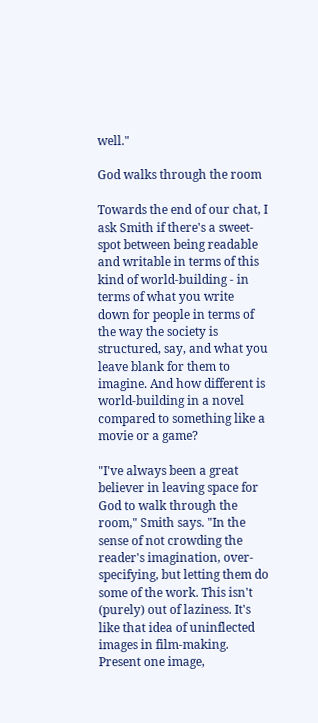well."

God walks through the room

Towards the end of our chat, I ask Smith if there's a sweet-spot between being readable and writable in terms of this kind of world-building - in terms of what you write down for people in terms of the way the society is structured, say, and what you leave blank for them to imagine. And how different is world-building in a novel compared to something like a movie or a game?

"I've always been a great believer in leaving space for God to walk through the room," Smith says. "In the sense of not crowding the reader's imagination, over-specifying, but letting them do some of the work. This isn't (purely) out of laziness. It's like that idea of uninflected images in film-making. Present one image,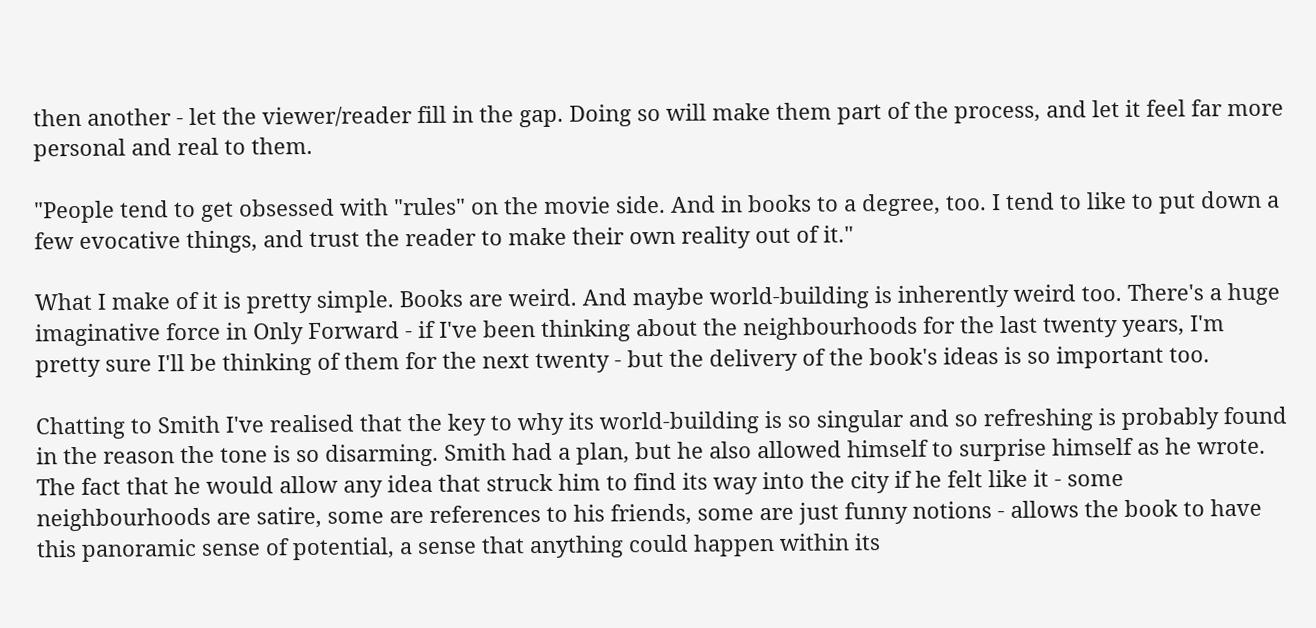then another - let the viewer/reader fill in the gap. Doing so will make them part of the process, and let it feel far more personal and real to them.

"People tend to get obsessed with "rules" on the movie side. And in books to a degree, too. I tend to like to put down a few evocative things, and trust the reader to make their own reality out of it."

What I make of it is pretty simple. Books are weird. And maybe world-building is inherently weird too. There's a huge imaginative force in Only Forward - if I've been thinking about the neighbourhoods for the last twenty years, I'm pretty sure I'll be thinking of them for the next twenty - but the delivery of the book's ideas is so important too.

Chatting to Smith I've realised that the key to why its world-building is so singular and so refreshing is probably found in the reason the tone is so disarming. Smith had a plan, but he also allowed himself to surprise himself as he wrote. The fact that he would allow any idea that struck him to find its way into the city if he felt like it - some neighbourhoods are satire, some are references to his friends, some are just funny notions - allows the book to have this panoramic sense of potential, a sense that anything could happen within its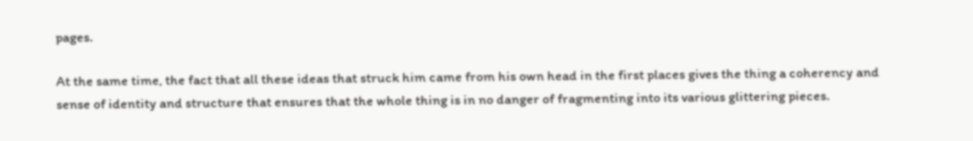pages.

At the same time, the fact that all these ideas that struck him came from his own head in the first places gives the thing a coherency and sense of identity and structure that ensures that the whole thing is in no danger of fragmenting into its various glittering pieces.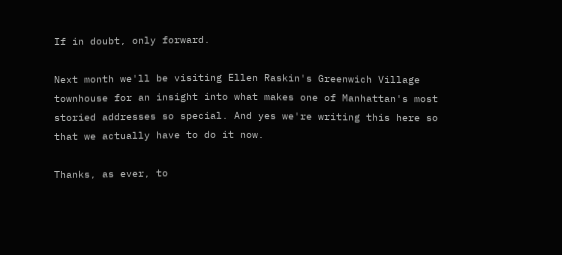If in doubt, only forward.

Next month we'll be visiting Ellen Raskin's Greenwich Village townhouse for an insight into what makes one of Manhattan's most storied addresses so special. And yes we're writing this here so that we actually have to do it now.

Thanks, as ever, to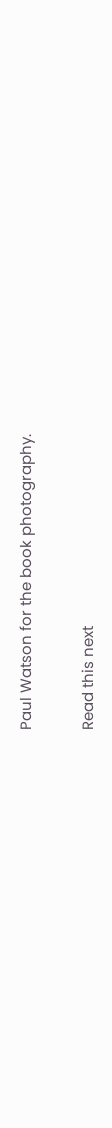Paul Watson for the book photography.

Read this next